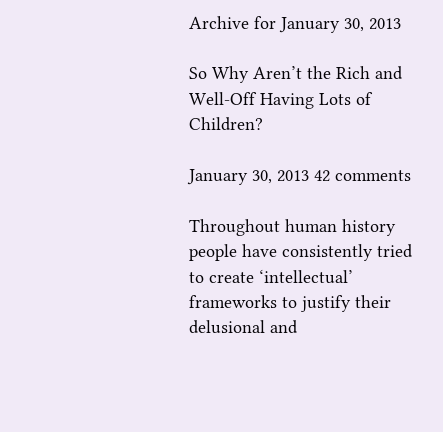Archive for January 30, 2013

So Why Aren’t the Rich and Well-Off Having Lots of Children?

January 30, 2013 42 comments

Throughout human history people have consistently tried to create ‘intellectual’ frameworks to justify their delusional and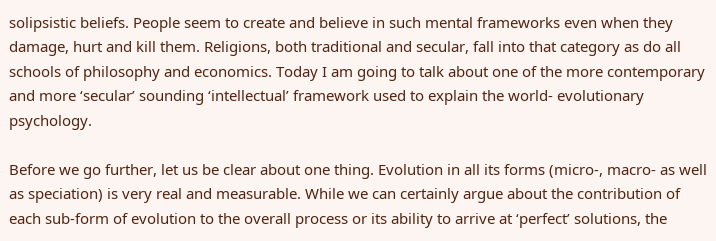solipsistic beliefs. People seem to create and believe in such mental frameworks even when they damage, hurt and kill them. Religions, both traditional and secular, fall into that category as do all schools of philosophy and economics. Today I am going to talk about one of the more contemporary and more ‘secular’ sounding ‘intellectual’ framework used to explain the world- evolutionary psychology.

Before we go further, let us be clear about one thing. Evolution in all its forms (micro-, macro- as well as speciation) is very real and measurable. While we can certainly argue about the contribution of each sub-form of evolution to the overall process or its ability to arrive at ‘perfect’ solutions, the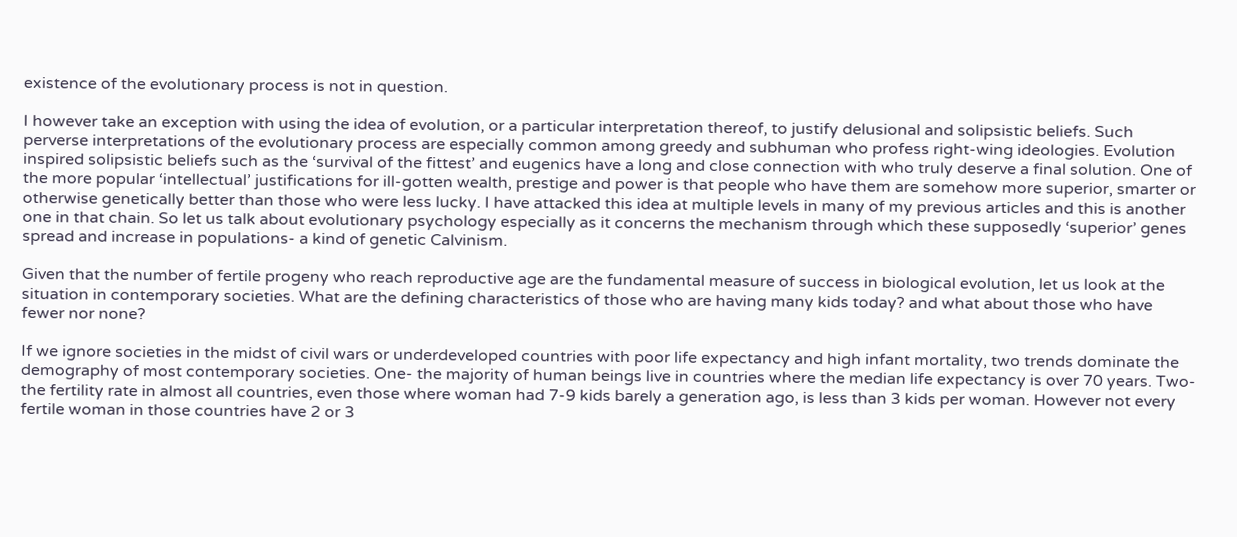existence of the evolutionary process is not in question.

I however take an exception with using the idea of evolution, or a particular interpretation thereof, to justify delusional and solipsistic beliefs. Such perverse interpretations of the evolutionary process are especially common among greedy and subhuman who profess right-wing ideologies. Evolution inspired solipsistic beliefs such as the ‘survival of the fittest’ and eugenics have a long and close connection with who truly deserve a final solution. One of the more popular ‘intellectual’ justifications for ill-gotten wealth, prestige and power is that people who have them are somehow more superior, smarter or otherwise genetically better than those who were less lucky. I have attacked this idea at multiple levels in many of my previous articles and this is another one in that chain. So let us talk about evolutionary psychology especially as it concerns the mechanism through which these supposedly ‘superior’ genes spread and increase in populations- a kind of genetic Calvinism.

Given that the number of fertile progeny who reach reproductive age are the fundamental measure of success in biological evolution, let us look at the situation in contemporary societies. What are the defining characteristics of those who are having many kids today? and what about those who have fewer nor none?

If we ignore societies in the midst of civil wars or underdeveloped countries with poor life expectancy and high infant mortality, two trends dominate the demography of most contemporary societies. One- the majority of human beings live in countries where the median life expectancy is over 70 years. Two- the fertility rate in almost all countries, even those where woman had 7-9 kids barely a generation ago, is less than 3 kids per woman. However not every fertile woman in those countries have 2 or 3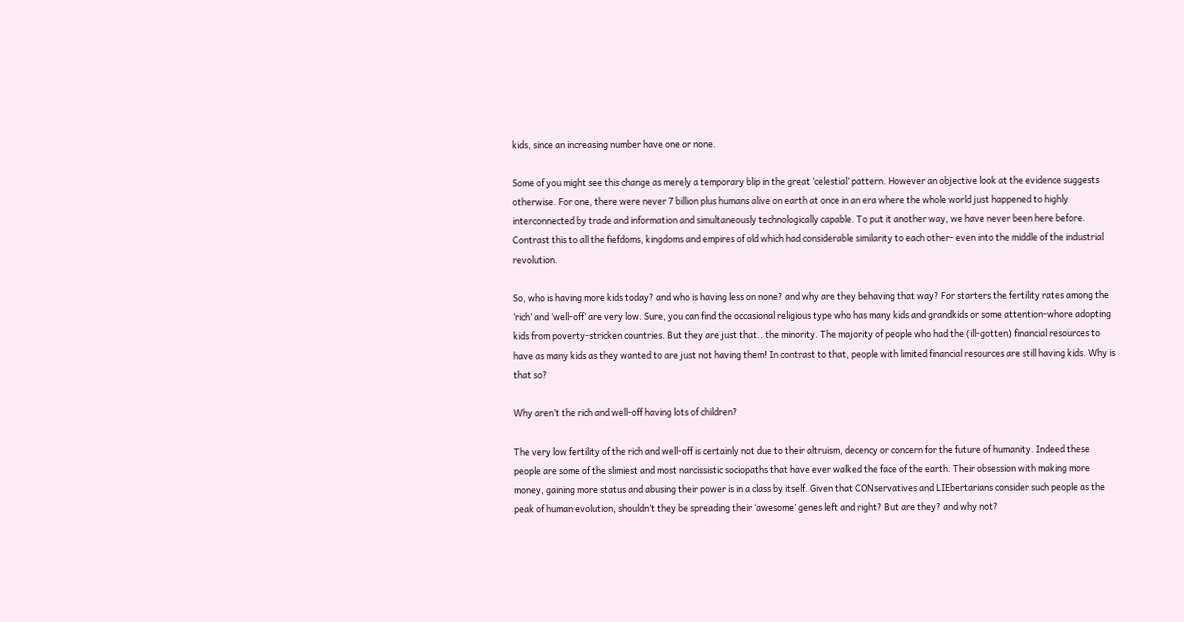kids, since an increasing number have one or none.

Some of you might see this change as merely a temporary blip in the great ‘celestial’ pattern. However an objective look at the evidence suggests otherwise. For one, there were never 7 billion plus humans alive on earth at once in an era where the whole world just happened to highly interconnected by trade and information and simultaneously technologically capable. To put it another way, we have never been here before. Contrast this to all the fiefdoms, kingdoms and empires of old which had considerable similarity to each other- even into the middle of the industrial revolution.

So, who is having more kids today? and who is having less on none? and why are they behaving that way? For starters the fertility rates among the ‘rich’ and ‘well-off’ are very low. Sure, you can find the occasional religious type who has many kids and grandkids or some attention-whore adopting kids from poverty-stricken countries. But they are just that.. the minority. The majority of people who had the (ill-gotten) financial resources to have as many kids as they wanted to are just not having them! In contrast to that, people with limited financial resources are still having kids. Why is that so?

Why aren’t the rich and well-off having lots of children?

The very low fertility of the rich and well-off is certainly not due to their altruism, decency or concern for the future of humanity. Indeed these people are some of the slimiest and most narcissistic sociopaths that have ever walked the face of the earth. Their obsession with making more money, gaining more status and abusing their power is in a class by itself. Given that CONservatives and LIEbertarians consider such people as the peak of human evolution, shouldn’t they be spreading their ‘awesome’ genes left and right? But are they? and why not?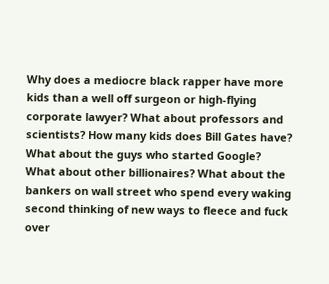Why does a mediocre black rapper have more kids than a well off surgeon or high-flying corporate lawyer? What about professors and scientists? How many kids does Bill Gates have? What about the guys who started Google? What about other billionaires? What about the bankers on wall street who spend every waking second thinking of new ways to fleece and fuck over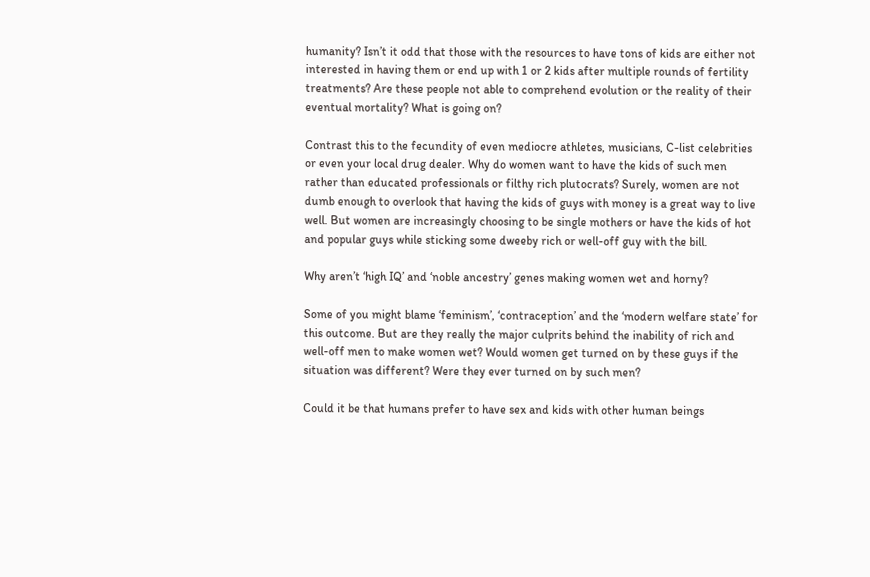humanity? Isn’t it odd that those with the resources to have tons of kids are either not interested in having them or end up with 1 or 2 kids after multiple rounds of fertility treatments? Are these people not able to comprehend evolution or the reality of their eventual mortality? What is going on?

Contrast this to the fecundity of even mediocre athletes, musicians, C-list celebrities or even your local drug dealer. Why do women want to have the kids of such men rather than educated professionals or filthy rich plutocrats? Surely, women are not dumb enough to overlook that having the kids of guys with money is a great way to live well. But women are increasingly choosing to be single mothers or have the kids of hot and popular guys while sticking some dweeby rich or well-off guy with the bill.

Why aren’t ‘high IQ’ and ‘noble ancestry’ genes making women wet and horny?

Some of you might blame ‘feminism’, ‘contraception’ and the ‘modern welfare state’ for this outcome. But are they really the major culprits behind the inability of rich and well-off men to make women wet? Would women get turned on by these guys if the situation was different? Were they ever turned on by such men?

Could it be that humans prefer to have sex and kids with other human beings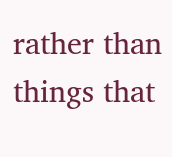rather than things that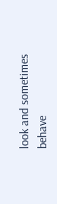look and sometimes behave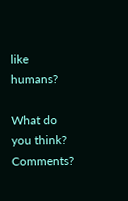like humans?

What do you think? Comments?